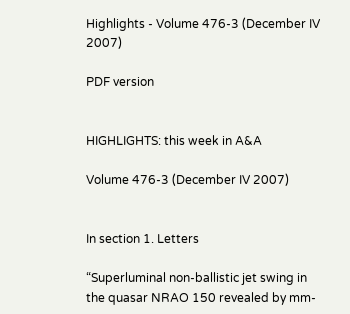Highlights - Volume 476-3 (December IV 2007)

PDF version


HIGHLIGHTS: this week in A&A

Volume 476-3 (December IV 2007)


In section 1. Letters

“Superluminal non-ballistic jet swing in the quasar NRAO 150 revealed by mm-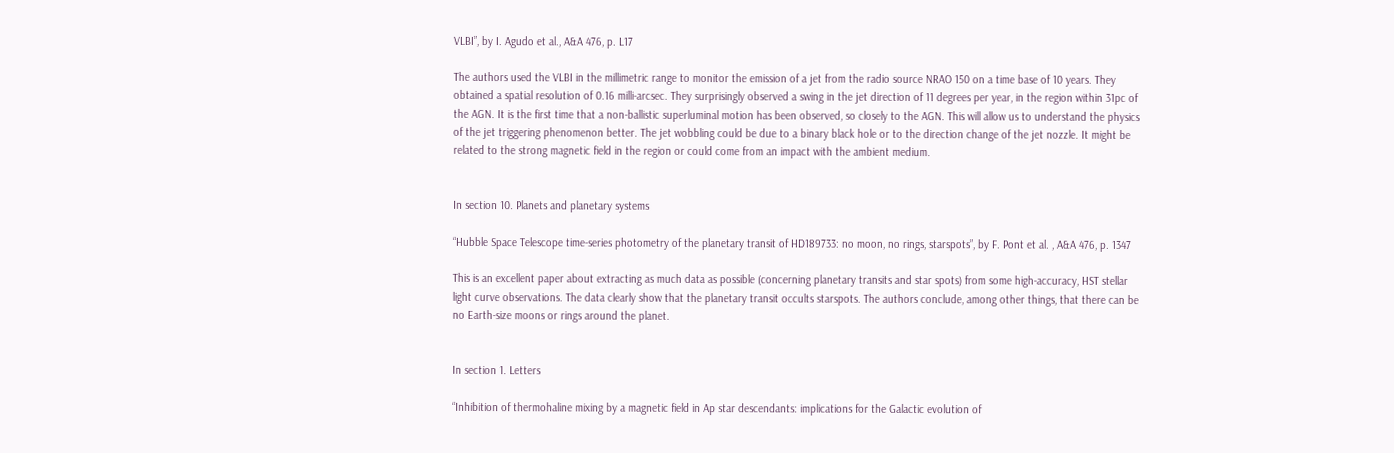VLBI”, by I. Agudo et al., A&A 476, p. L17

The authors used the VLBI in the millimetric range to monitor the emission of a jet from the radio source NRAO 150 on a time base of 10 years. They obtained a spatial resolution of 0.16 milli-arcsec. They surprisingly observed a swing in the jet direction of 11 degrees per year, in the region within 31pc of the AGN. It is the first time that a non-ballistic superluminal motion has been observed, so closely to the AGN. This will allow us to understand the physics of the jet triggering phenomenon better. The jet wobbling could be due to a binary black hole or to the direction change of the jet nozzle. It might be related to the strong magnetic field in the region or could come from an impact with the ambient medium.


In section 10. Planets and planetary systems

“Hubble Space Telescope time-series photometry of the planetary transit of HD189733: no moon, no rings, starspots”, by F. Pont et al. , A&A 476, p. 1347

This is an excellent paper about extracting as much data as possible (concerning planetary transits and star spots) from some high-accuracy, HST stellar light curve observations. The data clearly show that the planetary transit occults starspots. The authors conclude, among other things, that there can be no Earth-size moons or rings around the planet.


In section 1. Letters

“Inhibition of thermohaline mixing by a magnetic field in Ap star descendants: implications for the Galactic evolution of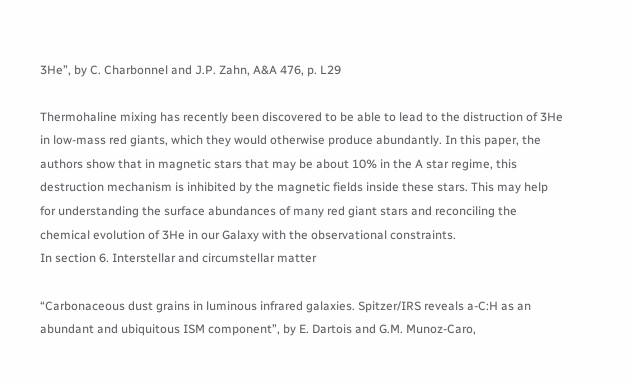3He”, by C. Charbonnel and J.P. Zahn, A&A 476, p. L29

Thermohaline mixing has recently been discovered to be able to lead to the distruction of 3He in low-mass red giants, which they would otherwise produce abundantly. In this paper, the authors show that in magnetic stars that may be about 10% in the A star regime, this destruction mechanism is inhibited by the magnetic fields inside these stars. This may help for understanding the surface abundances of many red giant stars and reconciling the chemical evolution of 3He in our Galaxy with the observational constraints.
In section 6. Interstellar and circumstellar matter

“Carbonaceous dust grains in luminous infrared galaxies. Spitzer/IRS reveals a-C:H as an abundant and ubiquitous ISM component”, by E. Dartois and G.M. Munoz-Caro,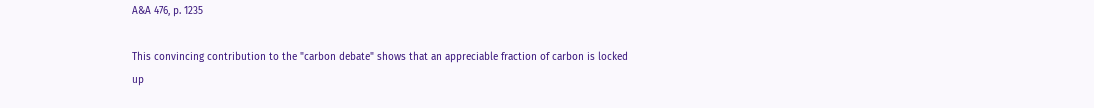A&A 476, p. 1235

This convincing contribution to the "carbon debate" shows that an appreciable fraction of carbon is locked up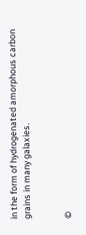in the form of hydrogenated amorphous carbon grains in many galaxies.


©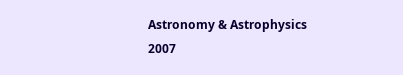Astronomy & Astrophysics 2007